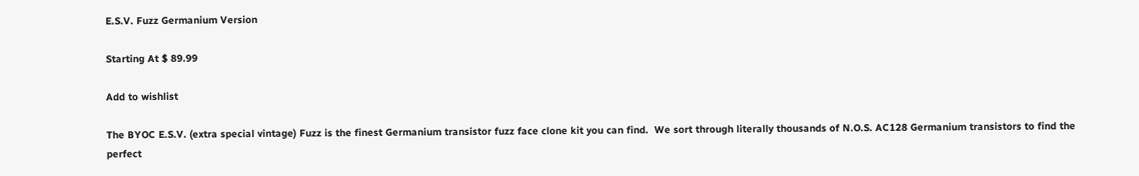E.S.V. Fuzz Germanium Version

Starting At $ 89.99

Add to wishlist

The BYOC E.S.V. (extra special vintage) Fuzz is the finest Germanium transistor fuzz face clone kit you can find.  We sort through literally thousands of N.O.S. AC128 Germanium transistors to find the perfect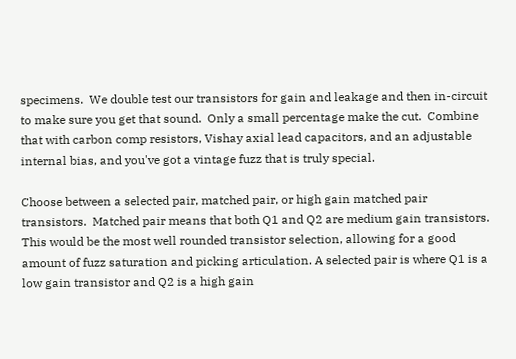specimens.  We double test our transistors for gain and leakage and then in-circuit to make sure you get that sound.  Only a small percentage make the cut.  Combine that with carbon comp resistors, Vishay axial lead capacitors, and an adjustable internal bias, and you've got a vintage fuzz that is truly special.

Choose between a selected pair, matched pair, or high gain matched pair transistors.  Matched pair means that both Q1 and Q2 are medium gain transistors.  This would be the most well rounded transistor selection, allowing for a good amount of fuzz saturation and picking articulation. A selected pair is where Q1 is a low gain transistor and Q2 is a high gain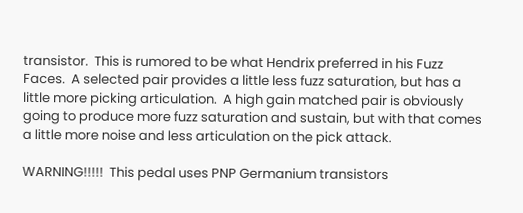transistor.  This is rumored to be what Hendrix preferred in his Fuzz Faces.  A selected pair provides a little less fuzz saturation, but has a little more picking articulation.  A high gain matched pair is obviously going to produce more fuzz saturation and sustain, but with that comes a little more noise and less articulation on the pick attack.

WARNING!!!!!  This pedal uses PNP Germanium transistors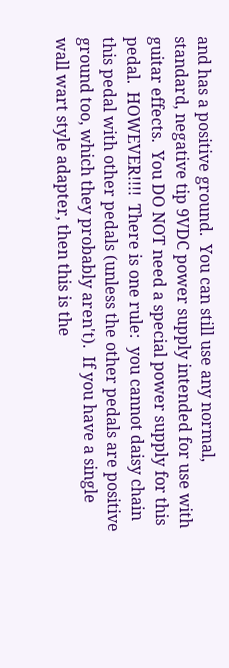and has a positive ground.  You can still use any normal, standard, negative tip 9VDC power supply intended for use with guitar effects.  You DO NOT need a special power supply for this pedal.  HOWEVER!!!!  There is one rule:  you cannot daisy chain this pedal with other pedals (unless the other pedals are positive ground too, which they probably aren't).  If you have a single wall wart style adapter, then this is the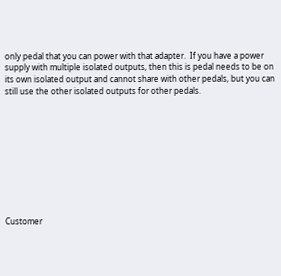only pedal that you can power with that adapter.  If you have a power supply with multiple isolated outputs, then this is pedal needs to be on its own isolated output and cannot share with other pedals, but you can still use the other isolated outputs for other pedals.










Customer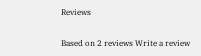Reviews

Based on 2 reviews Write a review